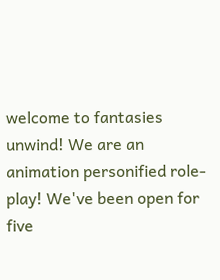welcome to fantasies unwind! We are an animation personified role-play! We've been open for five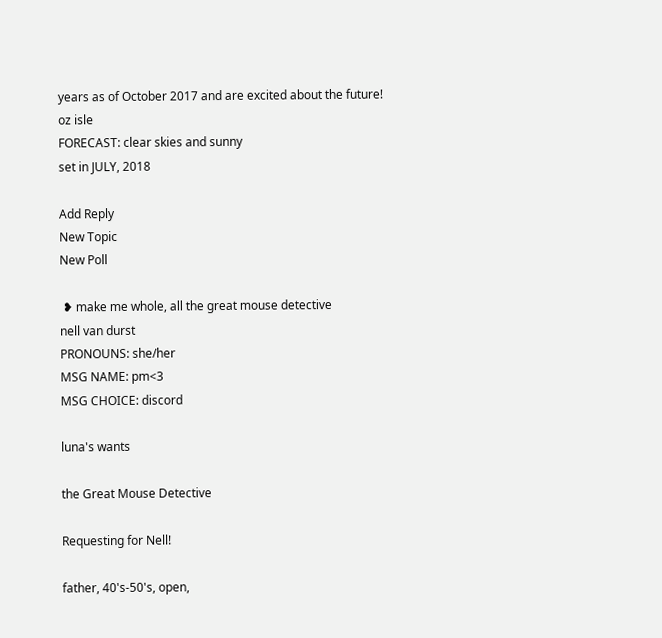years as of October 2017 and are excited about the future!
oz isle
FORECAST: clear skies and sunny
set in JULY, 2018

Add Reply
New Topic
New Poll

 ❥ make me whole, all the great mouse detective
nell van durst
PRONOUNS: she/her
MSG NAME: pm<3
MSG CHOICE: discord

luna's wants

the Great Mouse Detective

Requesting for Nell!

father, 40's-50's, open,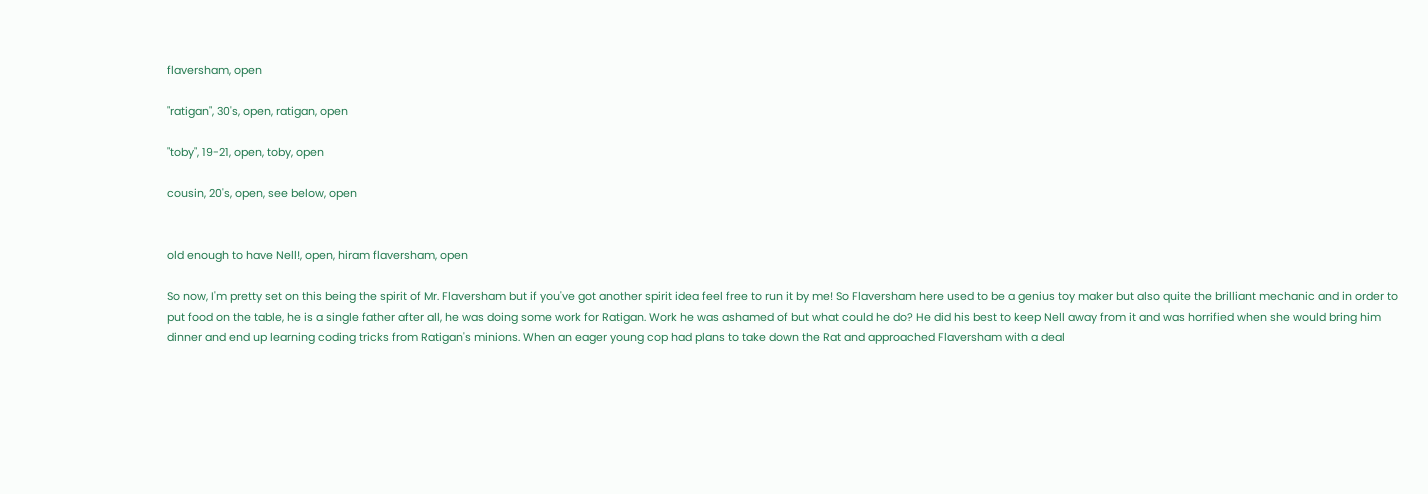flaversham, open

"ratigan", 30's, open, ratigan, open

"toby", 19-21, open, toby, open

cousin, 20's, open, see below, open


old enough to have Nell!, open, hiram flaversham, open

So now, I'm pretty set on this being the spirit of Mr. Flaversham but if you've got another spirit idea feel free to run it by me! So Flaversham here used to be a genius toy maker but also quite the brilliant mechanic and in order to put food on the table, he is a single father after all, he was doing some work for Ratigan. Work he was ashamed of but what could he do? He did his best to keep Nell away from it and was horrified when she would bring him dinner and end up learning coding tricks from Ratigan's minions. When an eager young cop had plans to take down the Rat and approached Flaversham with a deal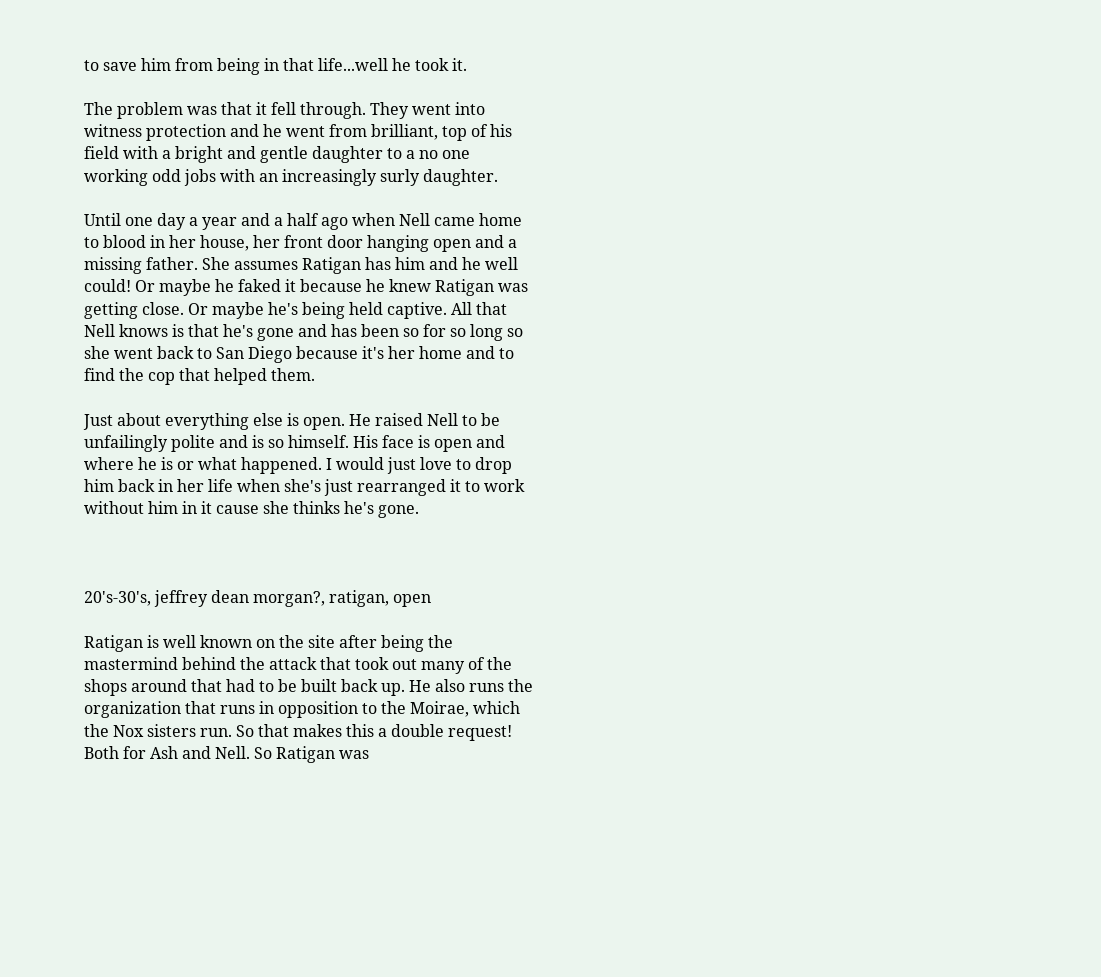to save him from being in that life...well he took it.

The problem was that it fell through. They went into witness protection and he went from brilliant, top of his field with a bright and gentle daughter to a no one working odd jobs with an increasingly surly daughter.

Until one day a year and a half ago when Nell came home to blood in her house, her front door hanging open and a missing father. She assumes Ratigan has him and he well could! Or maybe he faked it because he knew Ratigan was getting close. Or maybe he's being held captive. All that Nell knows is that he's gone and has been so for so long so she went back to San Diego because it's her home and to find the cop that helped them.

Just about everything else is open. He raised Nell to be unfailingly polite and is so himself. His face is open and where he is or what happened. I would just love to drop him back in her life when she's just rearranged it to work without him in it cause she thinks he's gone.



20's-30's, jeffrey dean morgan?, ratigan, open

Ratigan is well known on the site after being the mastermind behind the attack that took out many of the shops around that had to be built back up. He also runs the organization that runs in opposition to the Moirae, which the Nox sisters run. So that makes this a double request! Both for Ash and Nell. So Ratigan was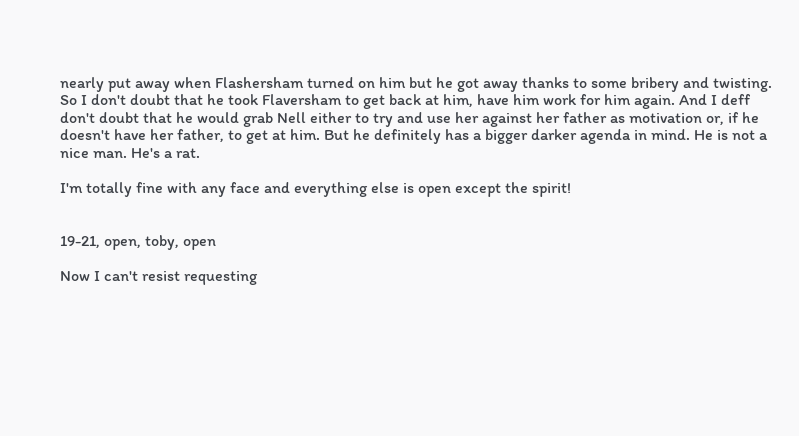nearly put away when Flashersham turned on him but he got away thanks to some bribery and twisting. So I don't doubt that he took Flaversham to get back at him, have him work for him again. And I deff don't doubt that he would grab Nell either to try and use her against her father as motivation or, if he doesn't have her father, to get at him. But he definitely has a bigger darker agenda in mind. He is not a nice man. He's a rat.

I'm totally fine with any face and everything else is open except the spirit!


19-21, open, toby, open

Now I can't resist requesting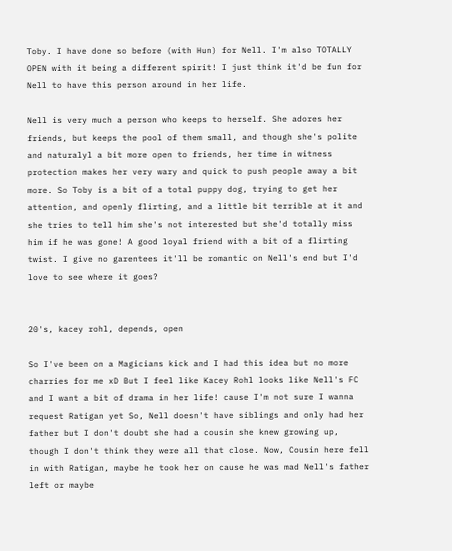Toby. I have done so before (with Hun) for Nell. I'm also TOTALLY OPEN with it being a different spirit! I just think it'd be fun for Nell to have this person around in her life.

Nell is very much a person who keeps to herself. She adores her friends, but keeps the pool of them small, and though she's polite and naturalyl a bit more open to friends, her time in witness protection makes her very wary and quick to push people away a bit more. So Toby is a bit of a total puppy dog, trying to get her attention, and openly flirting, and a little bit terrible at it and she tries to tell him she's not interested but she'd totally miss him if he was gone! A good loyal friend with a bit of a flirting twist. I give no garentees it'll be romantic on Nell's end but I'd love to see where it goes?


20's, kacey rohl, depends, open

So I've been on a Magicians kick and I had this idea but no more charries for me xD But I feel like Kacey Rohl looks like Nell's FC and I want a bit of drama in her life! cause I'm not sure I wanna request Ratigan yet So, Nell doesn't have siblings and only had her father but I don't doubt she had a cousin she knew growing up, though I don't think they were all that close. Now, Cousin here fell in with Ratigan, maybe he took her on cause he was mad Nell's father left or maybe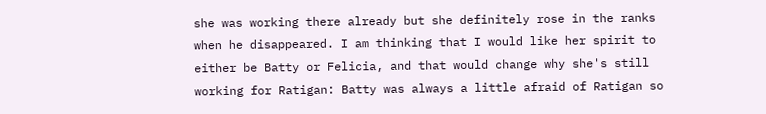she was working there already but she definitely rose in the ranks when he disappeared. I am thinking that I would like her spirit to either be Batty or Felicia, and that would change why she's still working for Ratigan: Batty was always a little afraid of Ratigan so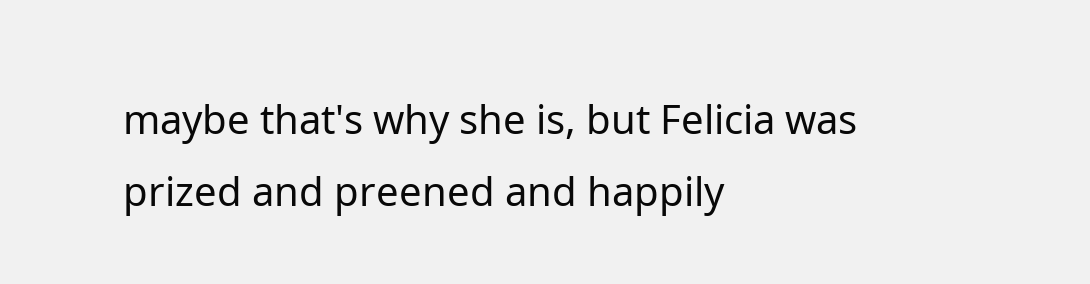maybe that's why she is, but Felicia was prized and preened and happily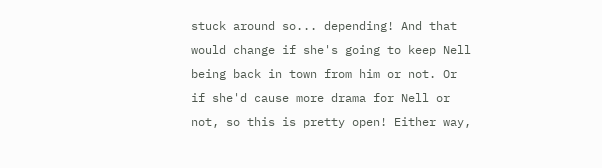stuck around so... depending! And that would change if she's going to keep Nell being back in town from him or not. Or if she'd cause more drama for Nell or not, so this is pretty open! Either way,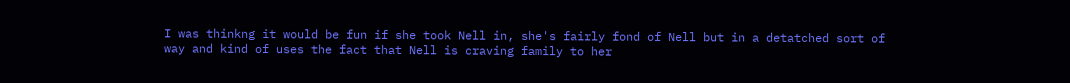I was thinkng it would be fun if she took Nell in, she's fairly fond of Nell but in a detatched sort of way and kind of uses the fact that Nell is craving family to her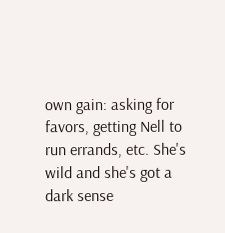own gain: asking for favors, getting Nell to run errands, etc. She's wild and she's got a dark sense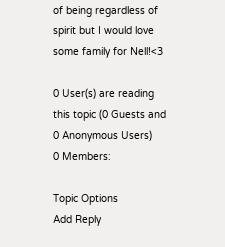of being regardless of spirit but I would love some family for Nell!<3

0 User(s) are reading this topic (0 Guests and 0 Anonymous Users)
0 Members:

Topic Options
Add Reply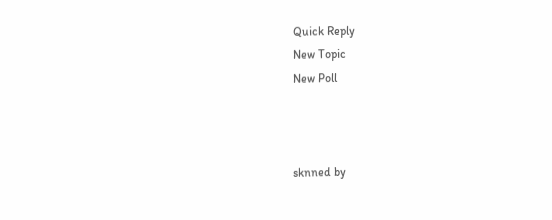Quick Reply
New Topic
New Poll



sknned by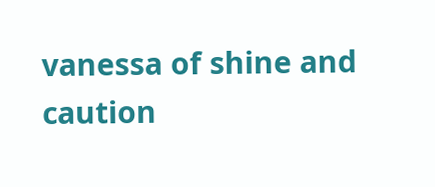vanessa of shine and caution